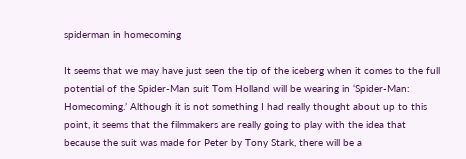spiderman in homecoming

It seems that we may have just seen the tip of the iceberg when it comes to the full potential of the Spider-Man suit Tom Holland will be wearing in ‘Spider-Man: Homecoming.’ Although it is not something I had really thought about up to this point, it seems that the filmmakers are really going to play with the idea that because the suit was made for Peter by Tony Stark, there will be a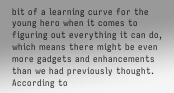bit of a learning curve for the young hero when it comes to figuring out everything it can do, which means there might be even more gadgets and enhancements than we had previously thought. According to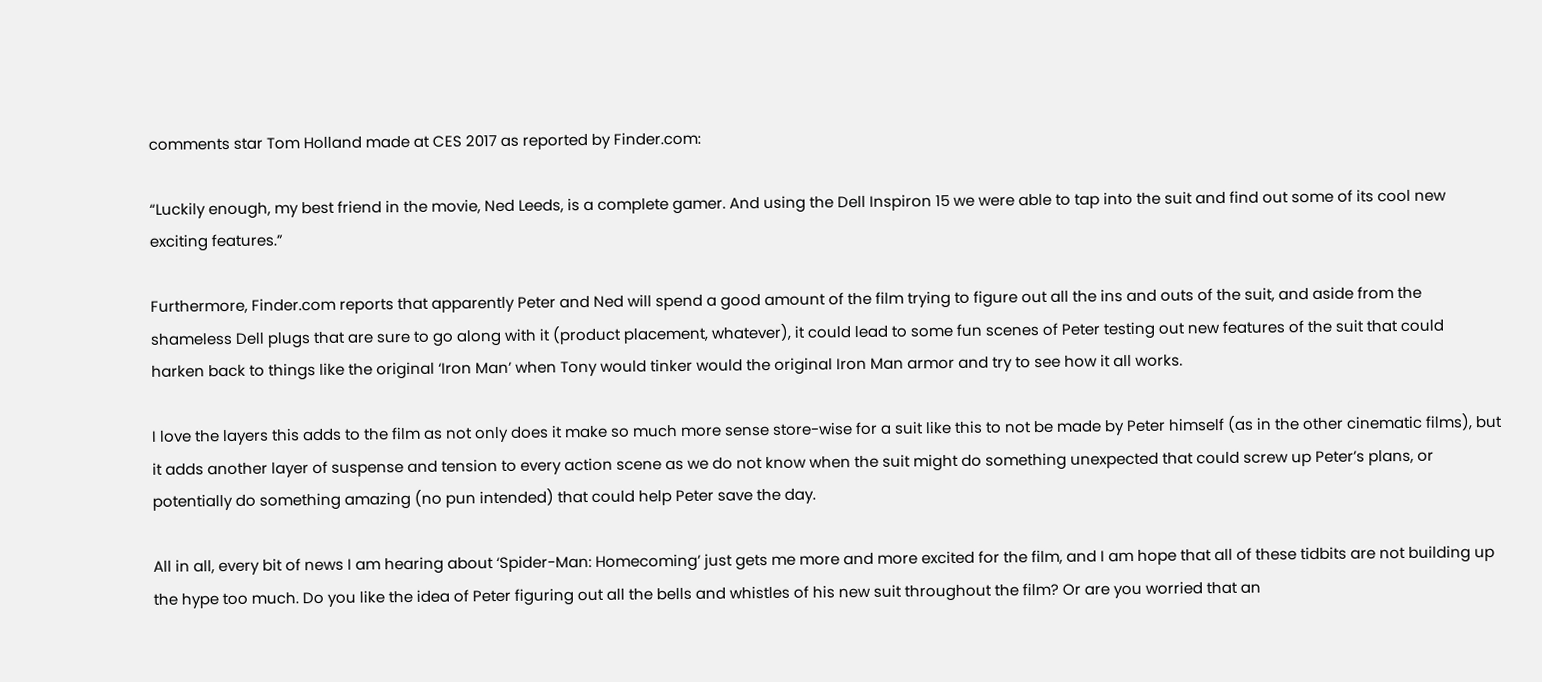comments star Tom Holland made at CES 2017 as reported by Finder.com:

“Luckily enough, my best friend in the movie, Ned Leeds, is a complete gamer. And using the Dell Inspiron 15 we were able to tap into the suit and find out some of its cool new exciting features.”

Furthermore, Finder.com reports that apparently Peter and Ned will spend a good amount of the film trying to figure out all the ins and outs of the suit, and aside from the shameless Dell plugs that are sure to go along with it (product placement, whatever), it could lead to some fun scenes of Peter testing out new features of the suit that could harken back to things like the original ‘Iron Man’ when Tony would tinker would the original Iron Man armor and try to see how it all works.

I love the layers this adds to the film as not only does it make so much more sense store-wise for a suit like this to not be made by Peter himself (as in the other cinematic films), but it adds another layer of suspense and tension to every action scene as we do not know when the suit might do something unexpected that could screw up Peter’s plans, or potentially do something amazing (no pun intended) that could help Peter save the day.

All in all, every bit of news I am hearing about ‘Spider-Man: Homecoming’ just gets me more and more excited for the film, and I am hope that all of these tidbits are not building up the hype too much. Do you like the idea of Peter figuring out all the bells and whistles of his new suit throughout the film? Or are you worried that an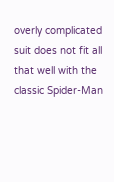overly complicated suit does not fit all that well with the classic Spider-Man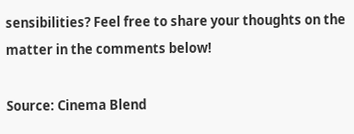sensibilities? Feel free to share your thoughts on the matter in the comments below!

Source: Cinema Blend